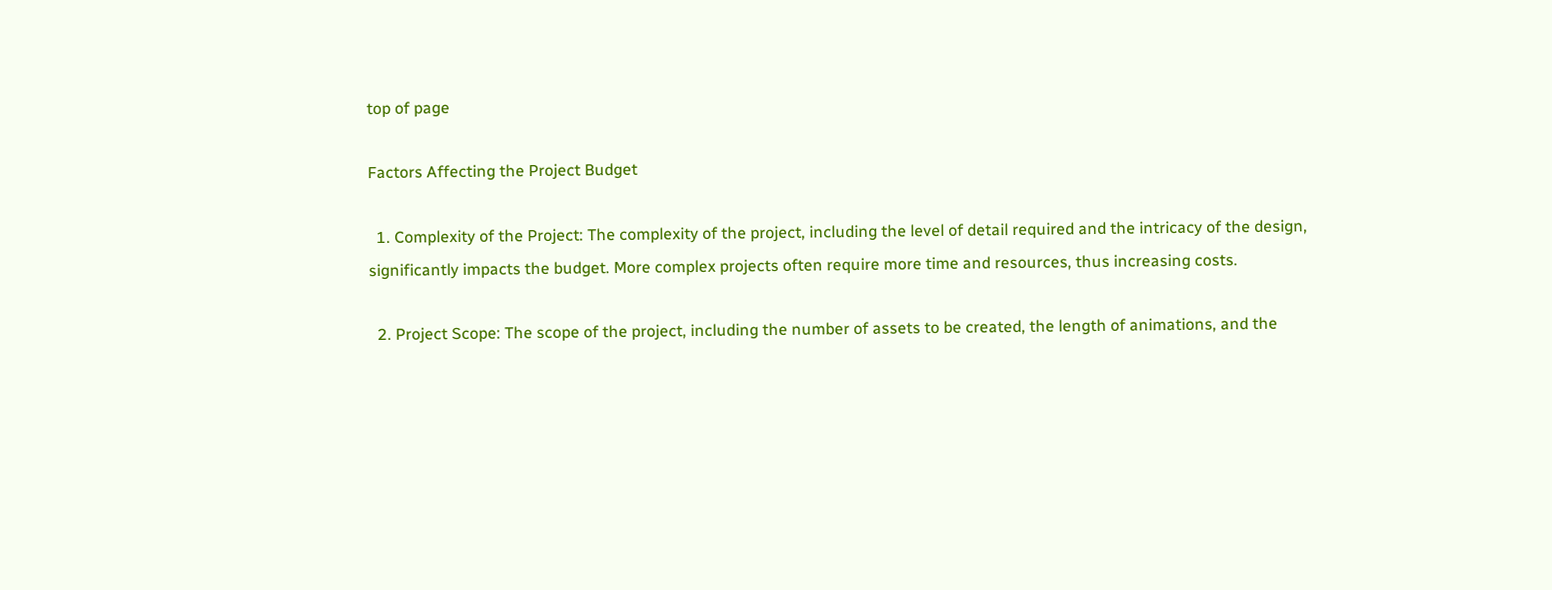top of page

Factors Affecting the Project Budget

  1. Complexity of the Project: The complexity of the project, including the level of detail required and the intricacy of the design, significantly impacts the budget. More complex projects often require more time and resources, thus increasing costs.

  2. Project Scope: The scope of the project, including the number of assets to be created, the length of animations, and the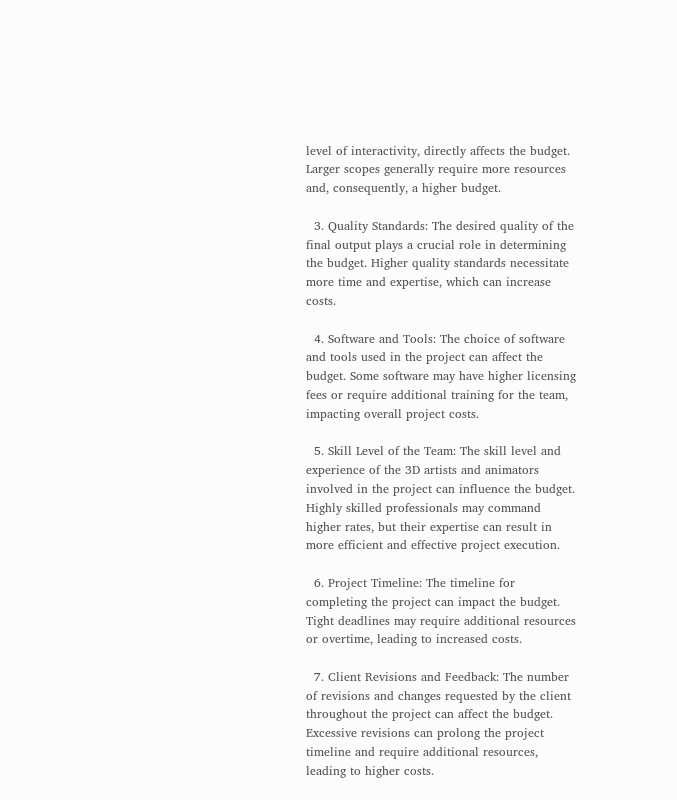level of interactivity, directly affects the budget. Larger scopes generally require more resources and, consequently, a higher budget.

  3. Quality Standards: The desired quality of the final output plays a crucial role in determining the budget. Higher quality standards necessitate more time and expertise, which can increase costs.

  4. Software and Tools: The choice of software and tools used in the project can affect the budget. Some software may have higher licensing fees or require additional training for the team, impacting overall project costs.

  5. Skill Level of the Team: The skill level and experience of the 3D artists and animators involved in the project can influence the budget. Highly skilled professionals may command higher rates, but their expertise can result in more efficient and effective project execution.

  6. Project Timeline: The timeline for completing the project can impact the budget. Tight deadlines may require additional resources or overtime, leading to increased costs.

  7. Client Revisions and Feedback: The number of revisions and changes requested by the client throughout the project can affect the budget. Excessive revisions can prolong the project timeline and require additional resources, leading to higher costs.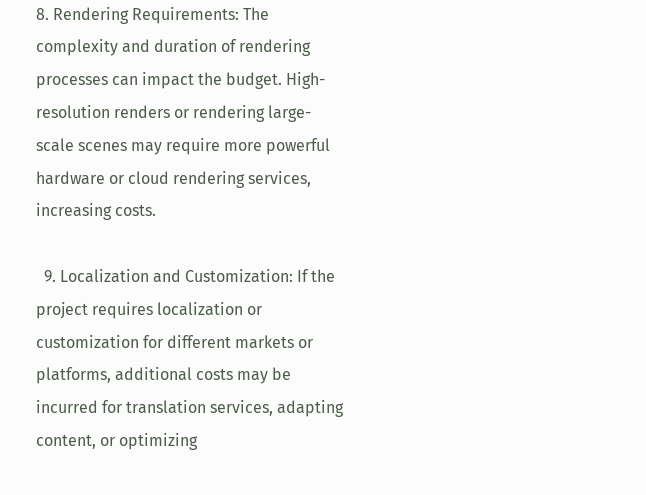8. Rendering Requirements: The complexity and duration of rendering processes can impact the budget. High-resolution renders or rendering large-scale scenes may require more powerful hardware or cloud rendering services, increasing costs.

  9. Localization and Customization: If the project requires localization or customization for different markets or platforms, additional costs may be incurred for translation services, adapting content, or optimizing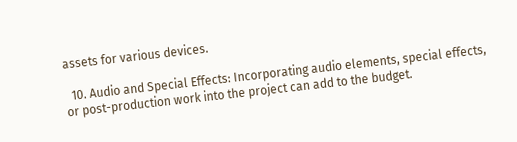assets for various devices.

  10. Audio and Special Effects: Incorporating audio elements, special effects, or post-production work into the project can add to the budget.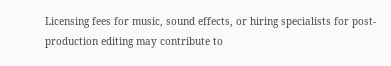Licensing fees for music, sound effects, or hiring specialists for post-production editing may contribute to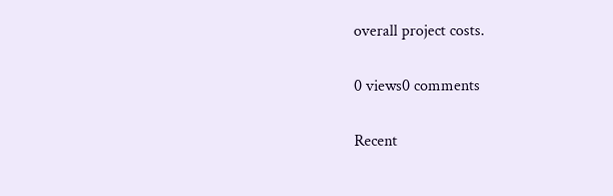overall project costs.

0 views0 comments

Recent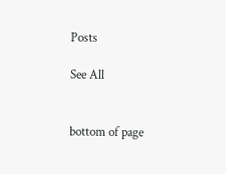Posts

See All


bottom of page